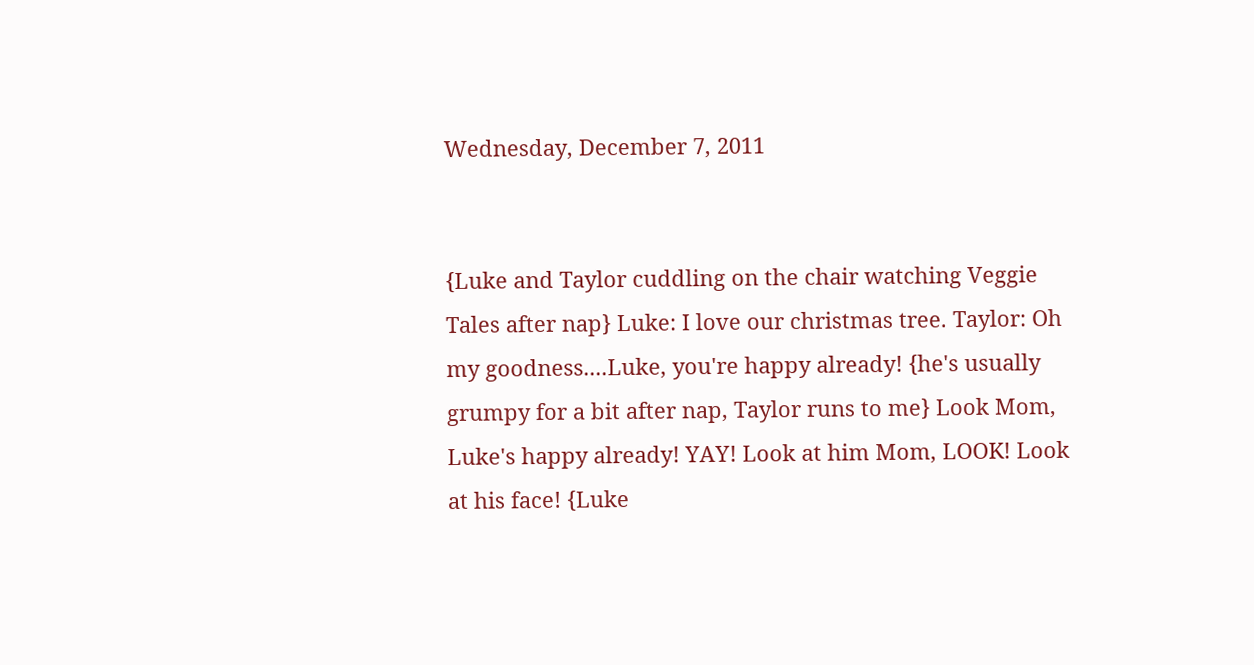Wednesday, December 7, 2011


{Luke and Taylor cuddling on the chair watching Veggie Tales after nap} Luke: I love our christmas tree. Taylor: Oh my goodness....Luke, you're happy already! {he's usually grumpy for a bit after nap, Taylor runs to me} Look Mom, Luke's happy already! YAY! Look at him Mom, LOOK! Look at his face! {Luke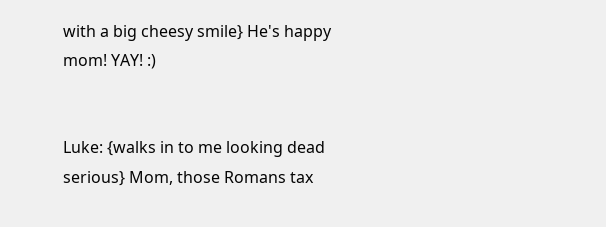with a big cheesy smile} He's happy mom! YAY! :)


Luke: {walks in to me looking dead serious} Mom, those Romans tax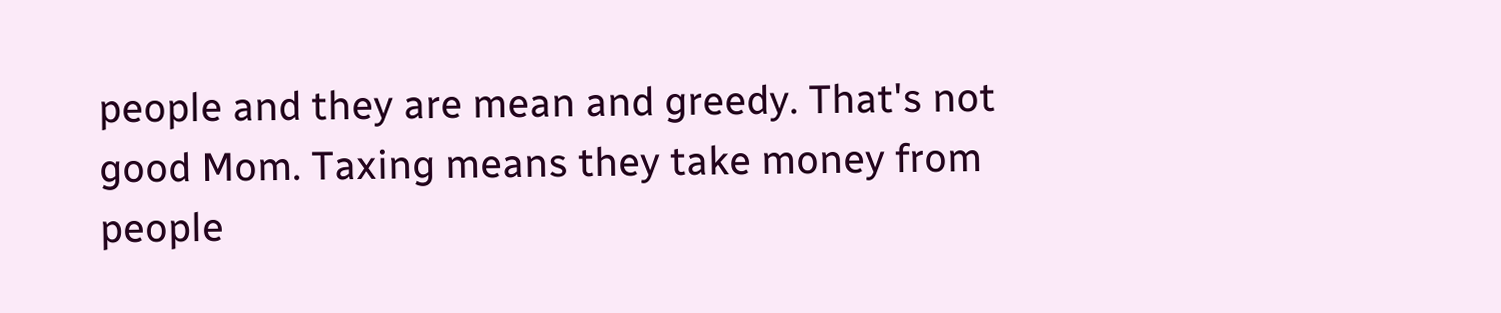people and they are mean and greedy. That's not good Mom. Taxing means they take money from people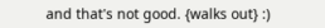and that's not good. {walks out} :)